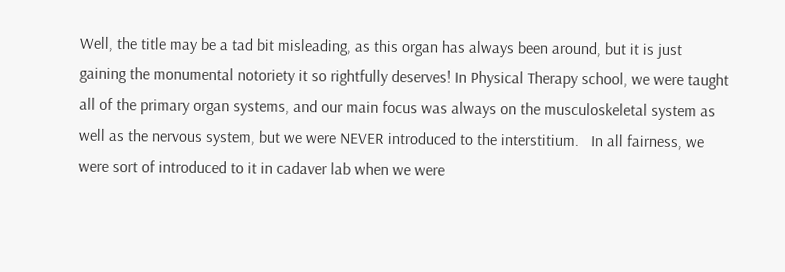Well, the title may be a tad bit misleading, as this organ has always been around, but it is just gaining the monumental notoriety it so rightfully deserves! In Physical Therapy school, we were taught all of the primary organ systems, and our main focus was always on the musculoskeletal system as well as the nervous system, but we were NEVER introduced to the interstitium.   In all fairness, we were sort of introduced to it in cadaver lab when we were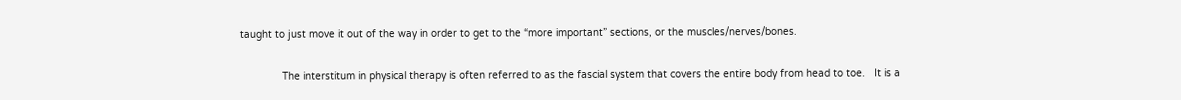taught to just move it out of the way in order to get to the “more important” sections, or the muscles/nerves/bones.

              The interstitum in physical therapy is often referred to as the fascial system that covers the entire body from head to toe.   It is a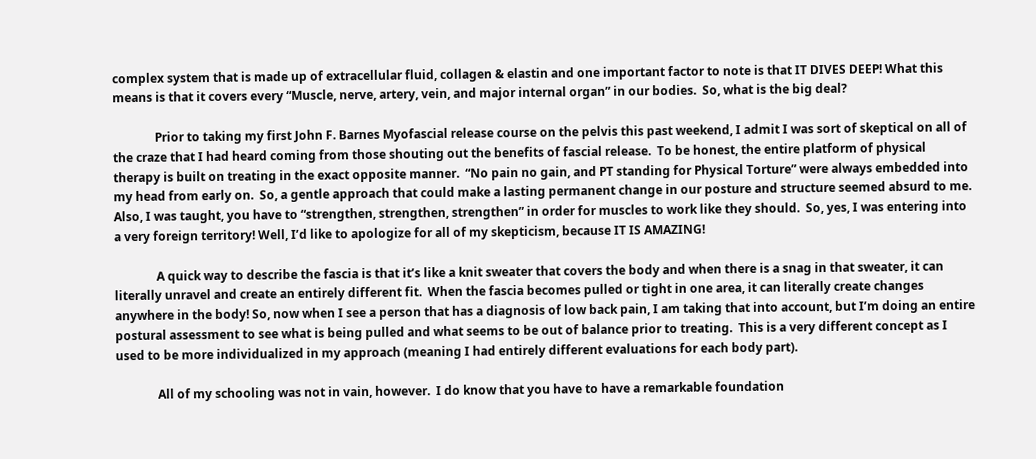complex system that is made up of extracellular fluid, collagen & elastin and one important factor to note is that IT DIVES DEEP! What this means is that it covers every “Muscle, nerve, artery, vein, and major internal organ” in our bodies.  So, what is the big deal?

              Prior to taking my first John F. Barnes Myofascial release course on the pelvis this past weekend, I admit I was sort of skeptical on all of the craze that I had heard coming from those shouting out the benefits of fascial release.  To be honest, the entire platform of physical therapy is built on treating in the exact opposite manner.  “No pain no gain, and PT standing for Physical Torture” were always embedded into my head from early on.  So, a gentle approach that could make a lasting permanent change in our posture and structure seemed absurd to me. Also, I was taught, you have to “strengthen, strengthen, strengthen” in order for muscles to work like they should.  So, yes, I was entering into a very foreign territory! Well, I’d like to apologize for all of my skepticism, because IT IS AMAZING!

              A quick way to describe the fascia is that it’s like a knit sweater that covers the body and when there is a snag in that sweater, it can literally unravel and create an entirely different fit.  When the fascia becomes pulled or tight in one area, it can literally create changes anywhere in the body! So, now when I see a person that has a diagnosis of low back pain, I am taking that into account, but I’m doing an entire postural assessment to see what is being pulled and what seems to be out of balance prior to treating.  This is a very different concept as I used to be more individualized in my approach (meaning I had entirely different evaluations for each body part).

              All of my schooling was not in vain, however.  I do know that you have to have a remarkable foundation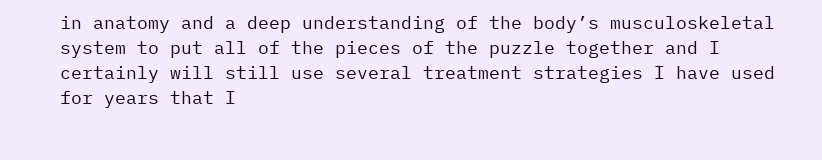in anatomy and a deep understanding of the body’s musculoskeletal system to put all of the pieces of the puzzle together and I certainly will still use several treatment strategies I have used for years that I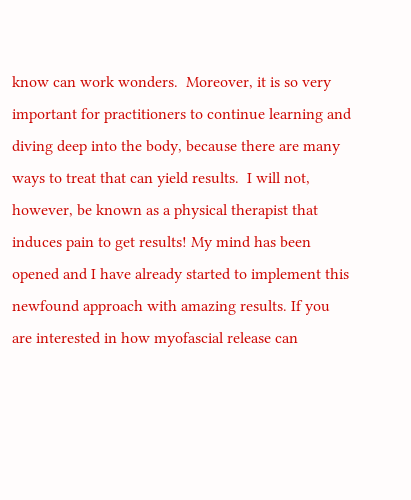know can work wonders.  Moreover, it is so very important for practitioners to continue learning and diving deep into the body, because there are many ways to treat that can yield results.  I will not, however, be known as a physical therapist that induces pain to get results! My mind has been opened and I have already started to implement this newfound approach with amazing results. If you are interested in how myofascial release can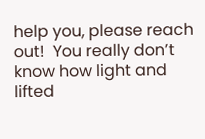help you, please reach out!  You really don’t know how light and lifted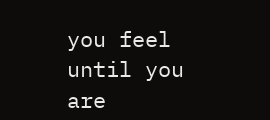you feel until you are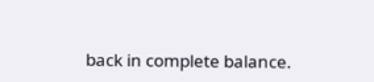back in complete balance.